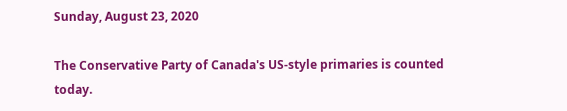Sunday, August 23, 2020

The Conservative Party of Canada's US-style primaries is counted today.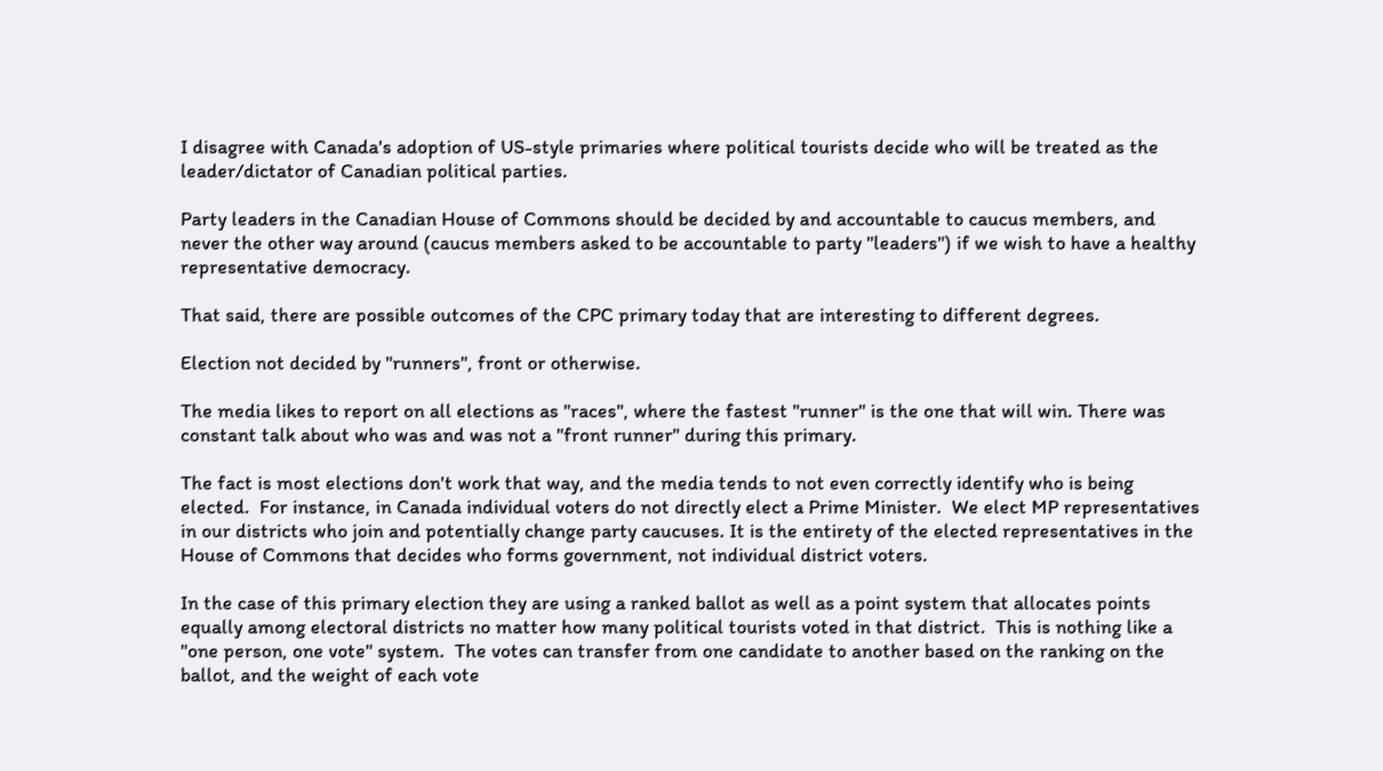I disagree with Canada's adoption of US-style primaries where political tourists decide who will be treated as the leader/dictator of Canadian political parties.

Party leaders in the Canadian House of Commons should be decided by and accountable to caucus members, and never the other way around (caucus members asked to be accountable to party "leaders") if we wish to have a healthy representative democracy.

That said, there are possible outcomes of the CPC primary today that are interesting to different degrees.

Election not decided by "runners", front or otherwise.

The media likes to report on all elections as "races", where the fastest "runner" is the one that will win. There was constant talk about who was and was not a "front runner" during this primary.

The fact is most elections don't work that way, and the media tends to not even correctly identify who is being elected.  For instance, in Canada individual voters do not directly elect a Prime Minister.  We elect MP representatives in our districts who join and potentially change party caucuses. It is the entirety of the elected representatives in the House of Commons that decides who forms government, not individual district voters.

In the case of this primary election they are using a ranked ballot as well as a point system that allocates points equally among electoral districts no matter how many political tourists voted in that district.  This is nothing like a "one person, one vote" system.  The votes can transfer from one candidate to another based on the ranking on the ballot, and the weight of each vote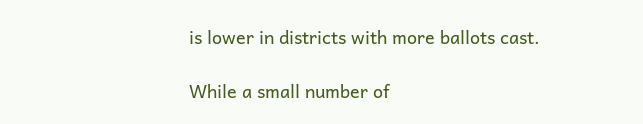is lower in districts with more ballots cast.

While a small number of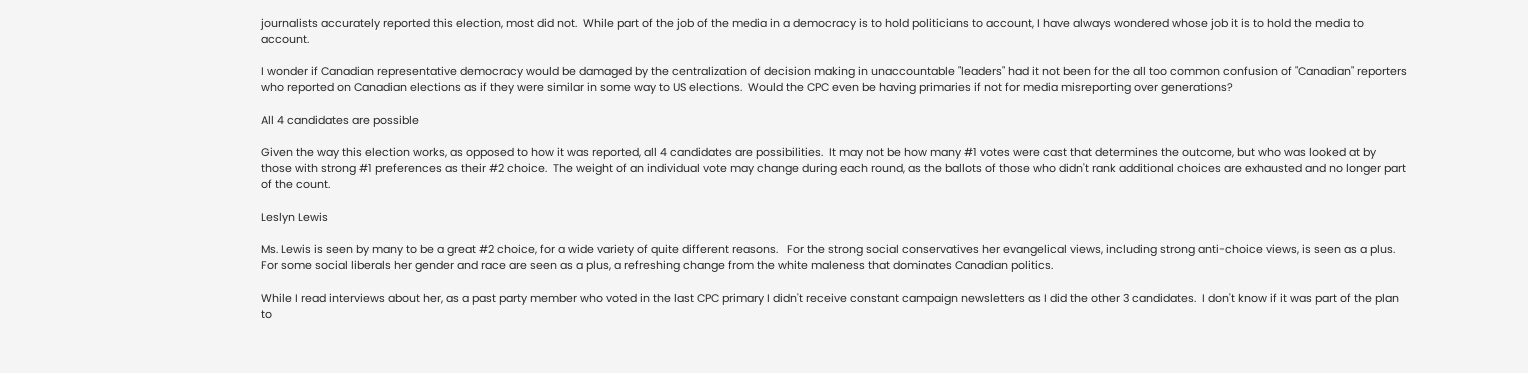journalists accurately reported this election, most did not.  While part of the job of the media in a democracy is to hold politicians to account, I have always wondered whose job it is to hold the media to account.

I wonder if Canadian representative democracy would be damaged by the centralization of decision making in unaccountable "leaders" had it not been for the all too common confusion of "Canadian" reporters who reported on Canadian elections as if they were similar in some way to US elections.  Would the CPC even be having primaries if not for media misreporting over generations?

All 4 candidates are possible

Given the way this election works, as opposed to how it was reported, all 4 candidates are possibilities.  It may not be how many #1 votes were cast that determines the outcome, but who was looked at by those with strong #1 preferences as their #2 choice.  The weight of an individual vote may change during each round, as the ballots of those who didn't rank additional choices are exhausted and no longer part of the count.

Leslyn Lewis

Ms. Lewis is seen by many to be a great #2 choice, for a wide variety of quite different reasons.   For the strong social conservatives her evangelical views, including strong anti-choice views, is seen as a plus.  For some social liberals her gender and race are seen as a plus, a refreshing change from the white maleness that dominates Canadian politics.

While I read interviews about her, as a past party member who voted in the last CPC primary I didn't receive constant campaign newsletters as I did the other 3 candidates.  I don't know if it was part of the plan to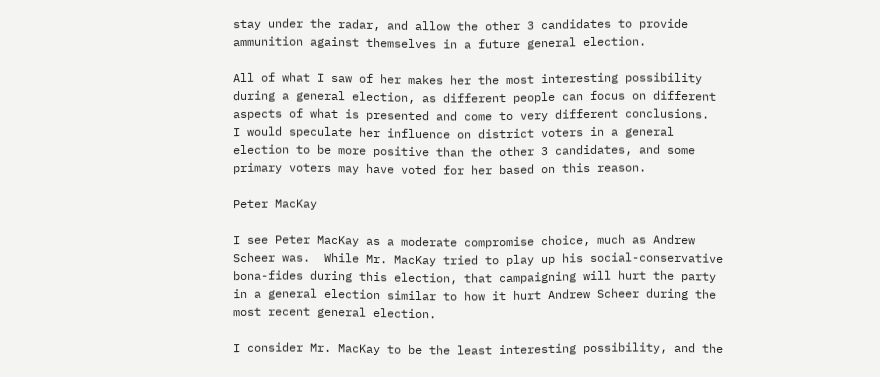stay under the radar, and allow the other 3 candidates to provide ammunition against themselves in a future general election.

All of what I saw of her makes her the most interesting possibility during a general election, as different people can focus on different aspects of what is presented and come to very different conclusions.  I would speculate her influence on district voters in a general election to be more positive than the other 3 candidates, and some primary voters may have voted for her based on this reason.

Peter MacKay

I see Peter MacKay as a moderate compromise choice, much as Andrew Scheer was.  While Mr. MacKay tried to play up his social-conservative bona-fides during this election, that campaigning will hurt the party in a general election similar to how it hurt Andrew Scheer during the most recent general election.

I consider Mr. MacKay to be the least interesting possibility, and the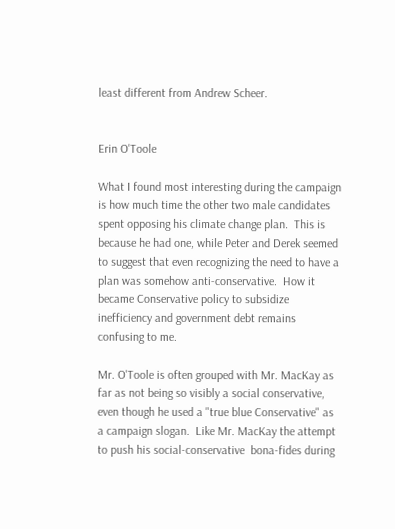least different from Andrew Scheer.


Erin O'Toole

What I found most interesting during the campaign is how much time the other two male candidates spent opposing his climate change plan.  This is because he had one, while Peter and Derek seemed to suggest that even recognizing the need to have a plan was somehow anti-conservative.  How it became Conservative policy to subsidize inefficiency and government debt remains confusing to me.

Mr. O'Toole is often grouped with Mr. MacKay as far as not being so visibly a social conservative, even though he used a "true blue Conservative" as a campaign slogan.  Like Mr. MacKay the attempt to push his social-conservative  bona-fides during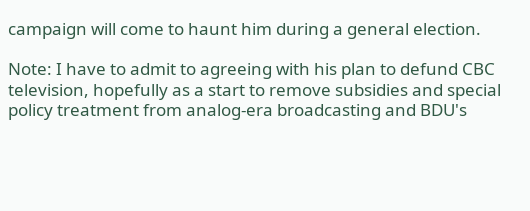campaign will come to haunt him during a general election.

Note: I have to admit to agreeing with his plan to defund CBC television, hopefully as a start to remove subsidies and special policy treatment from analog-era broadcasting and BDU's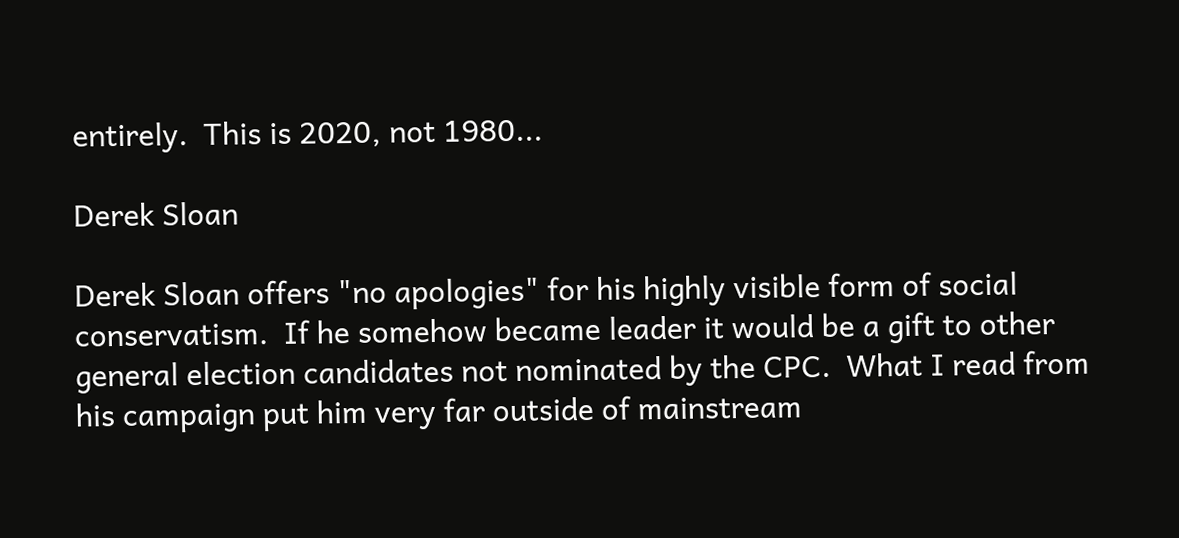entirely.  This is 2020, not 1980...

Derek Sloan

Derek Sloan offers "no apologies" for his highly visible form of social conservatism.  If he somehow became leader it would be a gift to other general election candidates not nominated by the CPC.  What I read from his campaign put him very far outside of mainstream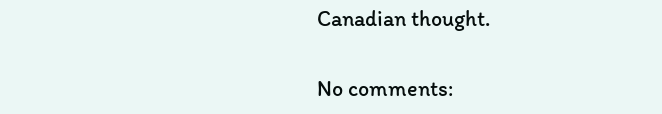Canadian thought.

No comments: